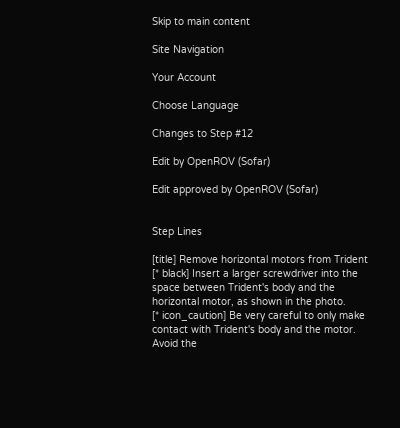Skip to main content

Site Navigation

Your Account

Choose Language

Changes to Step #12

Edit by OpenROV (Sofar)

Edit approved by OpenROV (Sofar)


Step Lines

[title] Remove horizontal motors from Trident
[* black] Insert a larger screwdriver into the space between Trident's body and the horizontal motor, as shown in the photo.
[* icon_caution] Be very careful to only make contact with Trident's body and the motor. Avoid the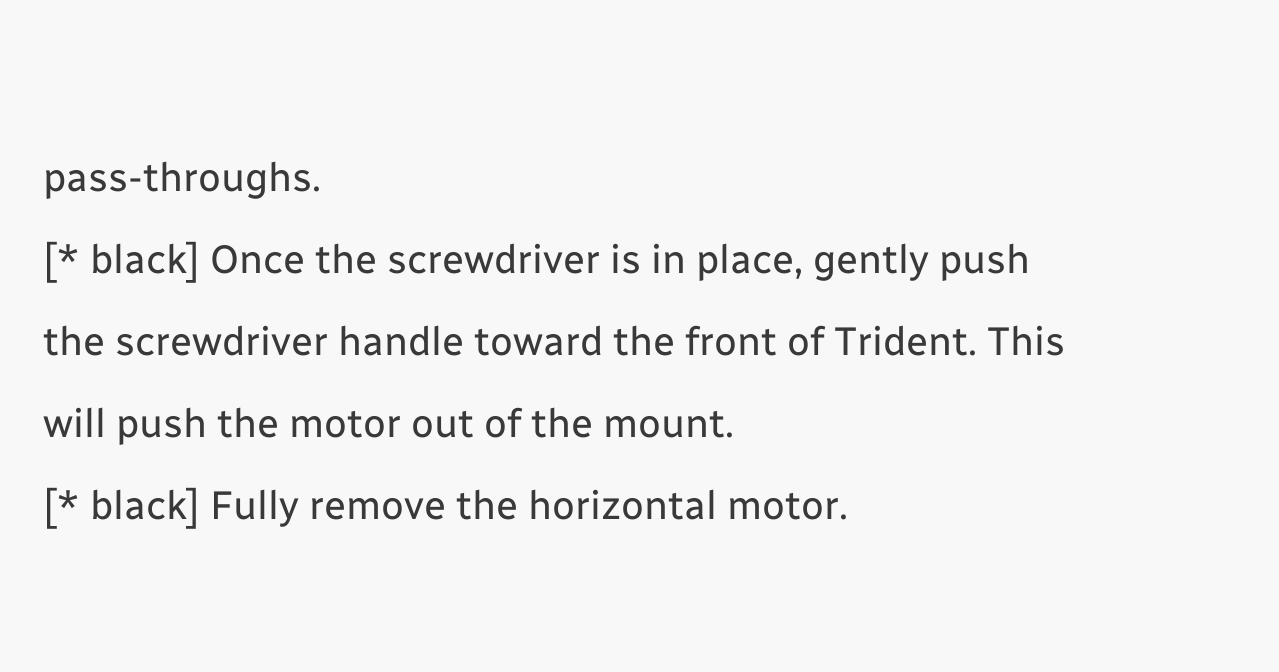pass-throughs.
[* black] Once the screwdriver is in place, gently push the screwdriver handle toward the front of Trident. This will push the motor out of the mount.
[* black] Fully remove the horizontal motor.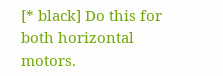[* black] Do this for both horizontal motors.